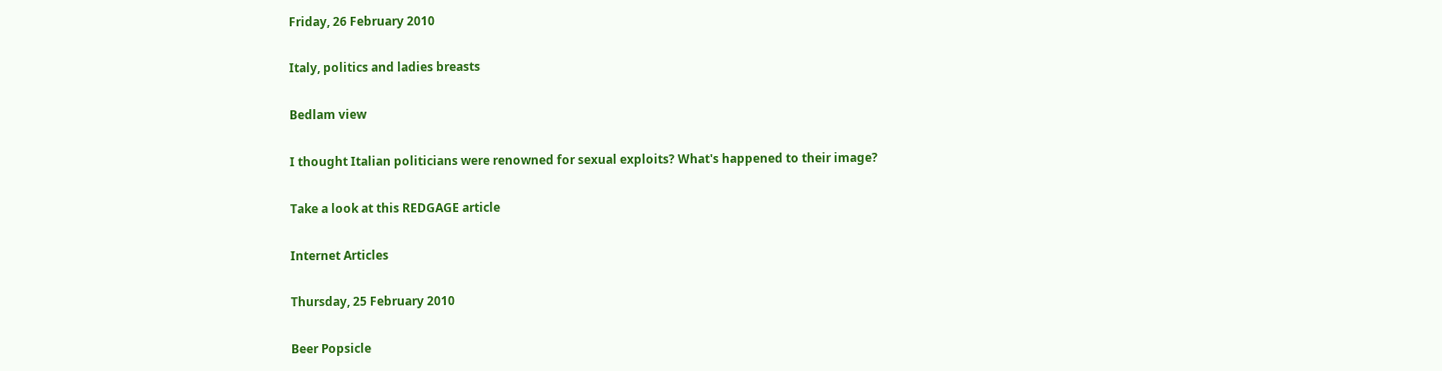Friday, 26 February 2010

Italy, politics and ladies breasts

Bedlam view

I thought Italian politicians were renowned for sexual exploits? What's happened to their image?

Take a look at this REDGAGE article

Internet Articles

Thursday, 25 February 2010

Beer Popsicle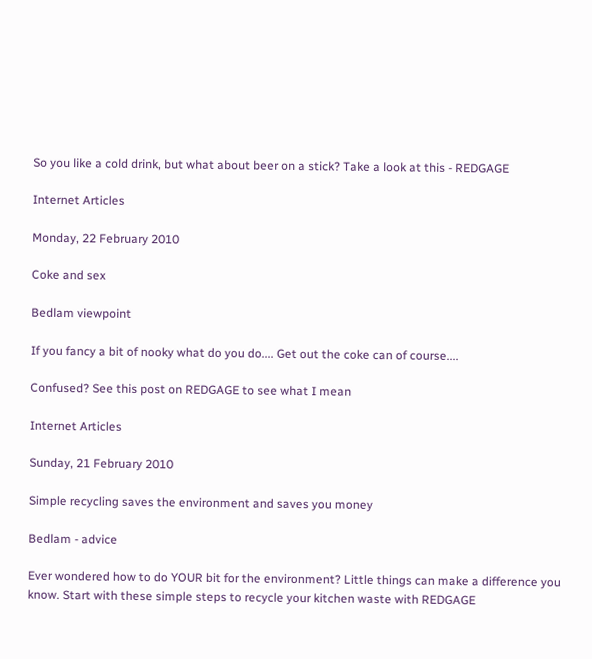So you like a cold drink, but what about beer on a stick? Take a look at this - REDGAGE

Internet Articles

Monday, 22 February 2010

Coke and sex

Bedlam viewpoint

If you fancy a bit of nooky what do you do.... Get out the coke can of course....

Confused? See this post on REDGAGE to see what I mean

Internet Articles

Sunday, 21 February 2010

Simple recycling saves the environment and saves you money

Bedlam - advice

Ever wondered how to do YOUR bit for the environment? Little things can make a difference you know. Start with these simple steps to recycle your kitchen waste with REDGAGE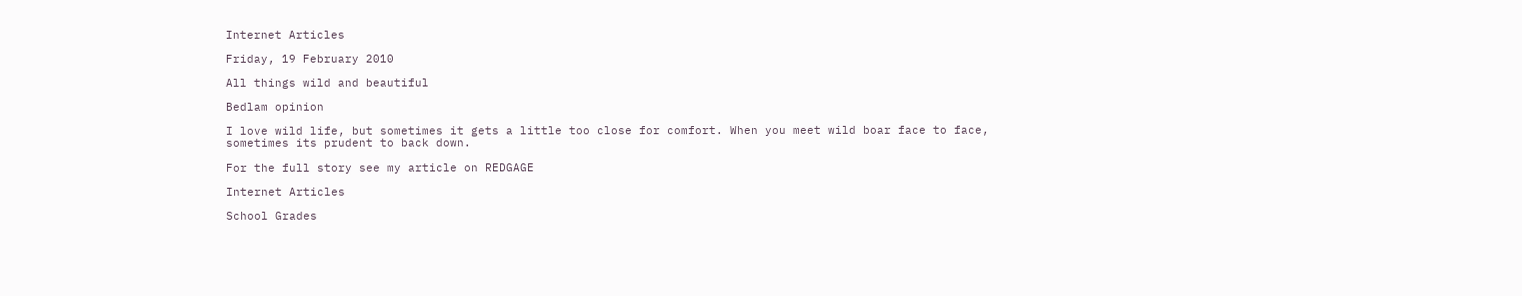Internet Articles

Friday, 19 February 2010

All things wild and beautiful

Bedlam opinion

I love wild life, but sometimes it gets a little too close for comfort. When you meet wild boar face to face, sometimes its prudent to back down.

For the full story see my article on REDGAGE

Internet Articles

School Grades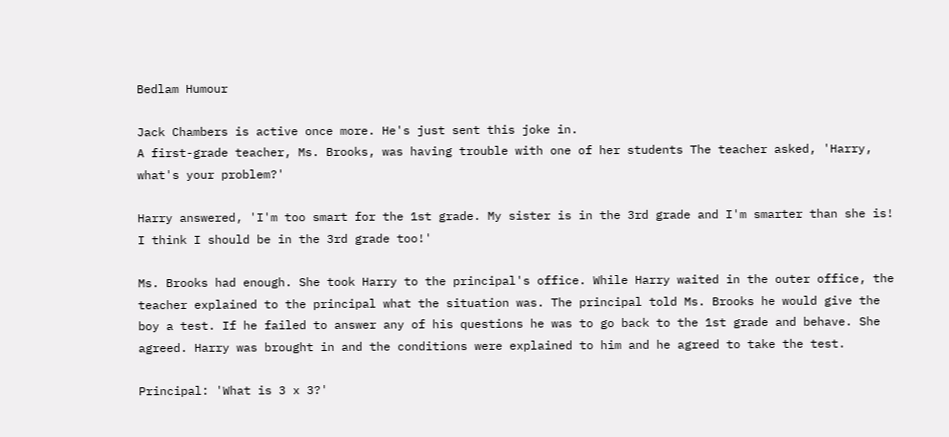Bedlam Humour

Jack Chambers is active once more. He's just sent this joke in.
A first-grade teacher, Ms. Brooks, was having trouble with one of her students The teacher asked, 'Harry, what's your problem?'

Harry answered, 'I'm too smart for the 1st grade. My sister is in the 3rd grade and I'm smarter than she is! I think I should be in the 3rd grade too!'

Ms. Brooks had enough. She took Harry to the principal's office. While Harry waited in the outer office, the teacher explained to the principal what the situation was. The principal told Ms. Brooks he would give the boy a test. If he failed to answer any of his questions he was to go back to the 1st grade and behave. She agreed. Harry was brought in and the conditions were explained to him and he agreed to take the test.

Principal: 'What is 3 x 3?'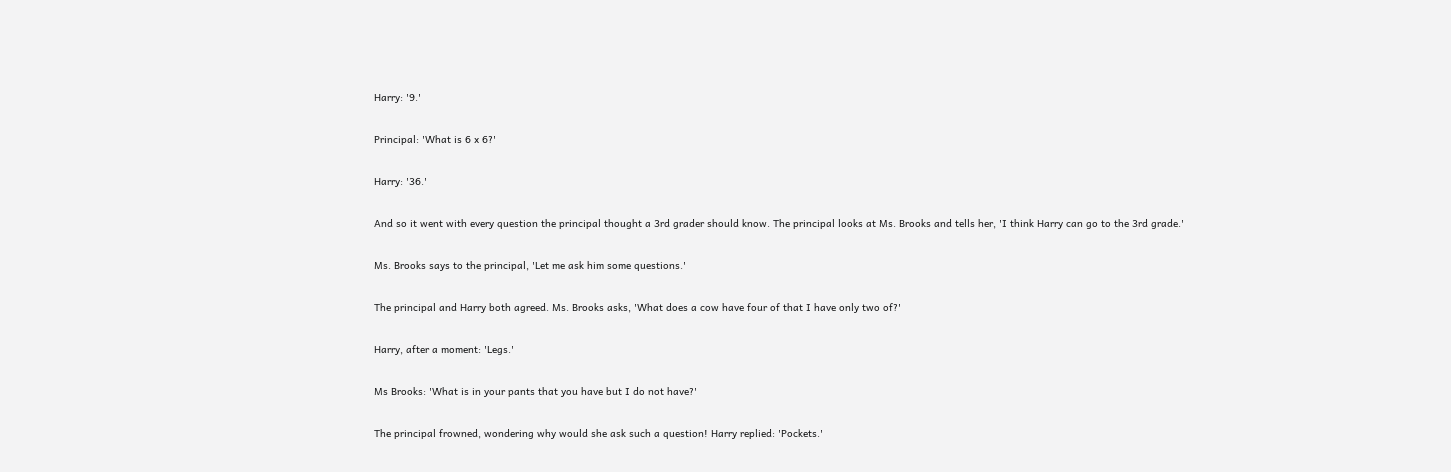Harry: '9.'

Principal: 'What is 6 x 6?'

Harry: '36.'

And so it went with every question the principal thought a 3rd grader should know. The principal looks at Ms. Brooks and tells her, 'I think Harry can go to the 3rd grade.'

Ms. Brooks says to the principal, 'Let me ask him some questions.'

The principal and Harry both agreed. Ms. Brooks asks, 'What does a cow have four of that I have only two of?'

Harry, after a moment: 'Legs.'

Ms Brooks: 'What is in your pants that you have but I do not have?'

The principal frowned, wondering why would she ask such a question! Harry replied: 'Pockets.'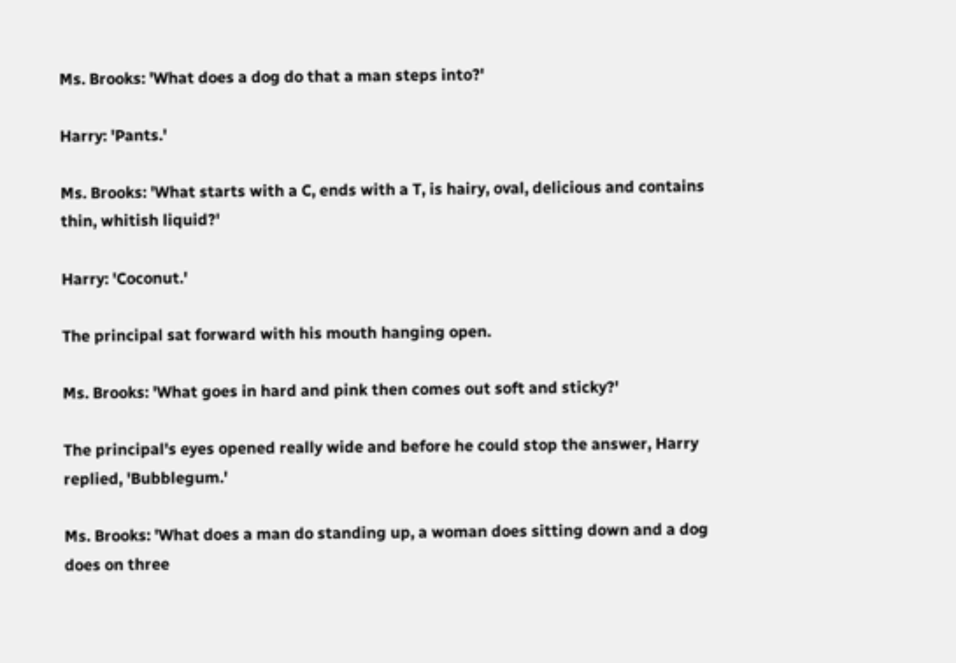Ms. Brooks: 'What does a dog do that a man steps into?'

Harry: 'Pants.'

Ms. Brooks: 'What starts with a C, ends with a T, is hairy, oval, delicious and contains thin, whitish liquid?'

Harry: 'Coconut.'

The principal sat forward with his mouth hanging open.

Ms. Brooks: 'What goes in hard and pink then comes out soft and sticky?'

The principal's eyes opened really wide and before he could stop the answer, Harry replied, 'Bubblegum.'

Ms. Brooks: 'What does a man do standing up, a woman does sitting down and a dog does on three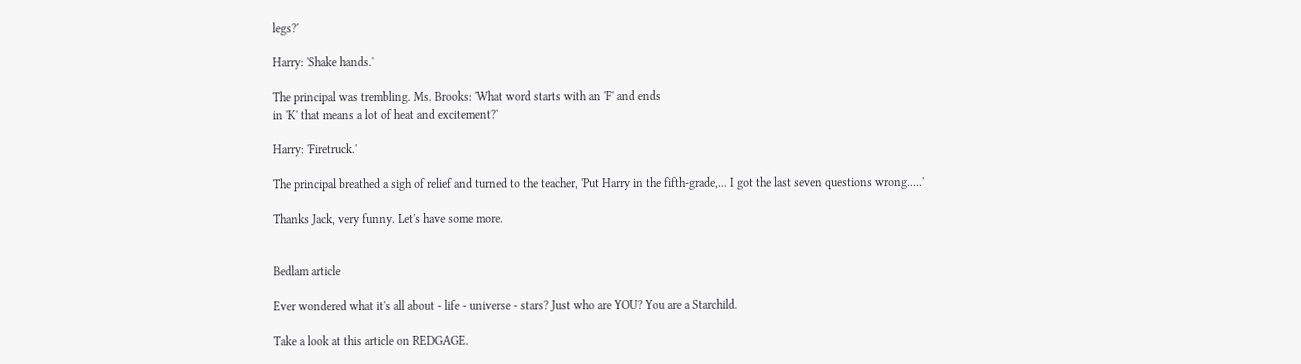legs?'

Harry: 'Shake hands.'

The principal was trembling. Ms. Brooks: 'What word starts with an 'F' and ends
in 'K' that means a lot of heat and excitement?'

Harry: 'Firetruck.'

The principal breathed a sigh of relief and turned to the teacher, 'Put Harry in the fifth-grade,... I got the last seven questions wrong.....'

Thanks Jack, very funny. Let's have some more.


Bedlam article

Ever wondered what it's all about - life - universe - stars? Just who are YOU? You are a Starchild.

Take a look at this article on REDGAGE.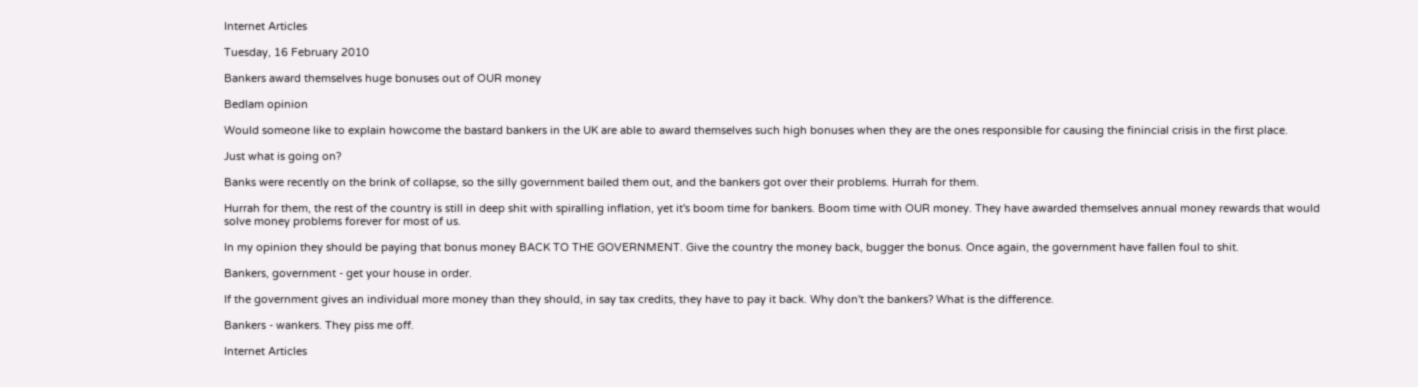Internet Articles

Tuesday, 16 February 2010

Bankers award themselves huge bonuses out of OUR money

Bedlam opinion

Would someone like to explain howcome the bastard bankers in the UK are able to award themselves such high bonuses when they are the ones responsible for causing the finincial crisis in the first place.

Just what is going on?

Banks were recently on the brink of collapse, so the silly government bailed them out, and the bankers got over their problems. Hurrah for them.

Hurrah for them, the rest of the country is still in deep shit with spiralling inflation, yet it's boom time for bankers. Boom time with OUR money. They have awarded themselves annual money rewards that would solve money problems forever for most of us.

In my opinion they should be paying that bonus money BACK TO THE GOVERNMENT. Give the country the money back, bugger the bonus. Once again, the government have fallen foul to shit.

Bankers, government - get your house in order.

If the government gives an individual more money than they should, in say tax credits, they have to pay it back. Why don't the bankers? What is the difference.

Bankers - wankers. They piss me off.

Internet Articles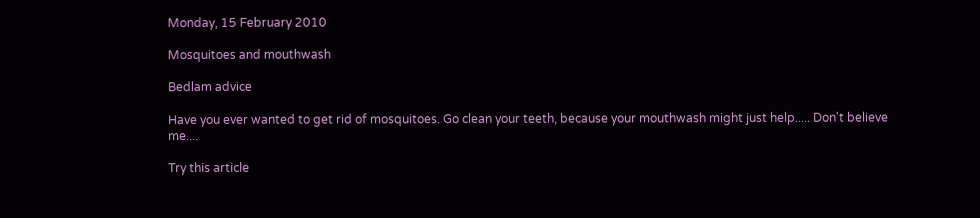Monday, 15 February 2010

Mosquitoes and mouthwash

Bedlam advice

Have you ever wanted to get rid of mosquitoes. Go clean your teeth, because your mouthwash might just help..... Don't believe me....

Try this article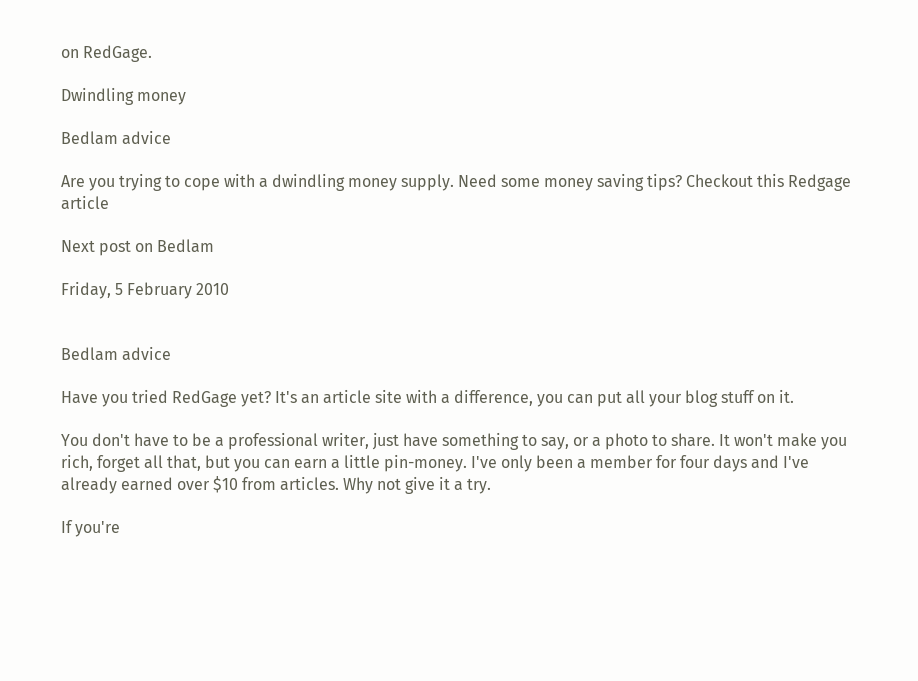on RedGage.

Dwindling money

Bedlam advice

Are you trying to cope with a dwindling money supply. Need some money saving tips? Checkout this Redgage article

Next post on Bedlam

Friday, 5 February 2010


Bedlam advice

Have you tried RedGage yet? It's an article site with a difference, you can put all your blog stuff on it.

You don't have to be a professional writer, just have something to say, or a photo to share. It won't make you rich, forget all that, but you can earn a little pin-money. I've only been a member for four days and I've already earned over $10 from articles. Why not give it a try.

If you're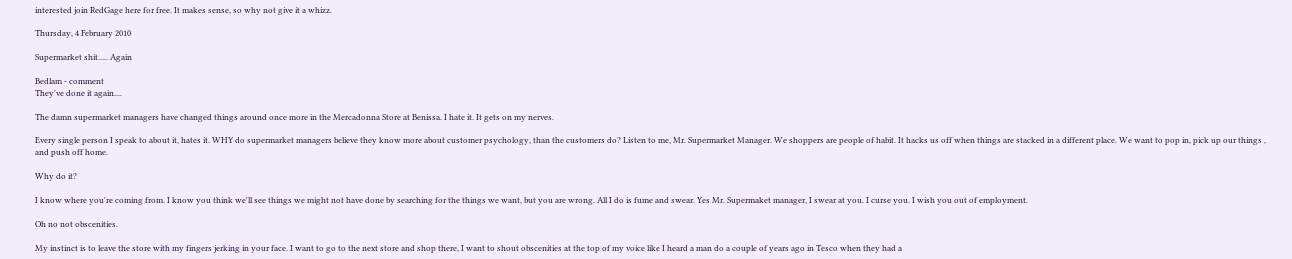interested join RedGage here for free. It makes sense, so why not give it a whizz.

Thursday, 4 February 2010

Supermarket shit..... Again

Bedlam - comment
They've done it again....

The damn supermarket managers have changed things around once more in the Mercadonna Store at Benissa. I hate it. It gets on my nerves.

Every single person I speak to about it, hates it. WHY do supermarket managers believe they know more about customer psychology, than the customers do? Listen to me, Mr. Supermarket Manager. We shoppers are people of habit. It hacks us off when things are stacked in a different place. We want to pop in, pick up our things , and push off home.

Why do it?

I know where you're coming from. I know you think we'll see things we might not have done by searching for the things we want, but you are wrong. All I do is fume and swear. Yes Mr. Supermaket manager, I swear at you. I curse you. I wish you out of employment.

Oh no not obscenities.

My instinct is to leave the store with my fingers jerking in your face. I want to go to the next store and shop there, I want to shout obscenities at the top of my voice like I heard a man do a couple of years ago in Tesco when they had a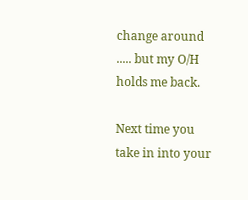change around ..... but my O/H holds me back.

Next time you take in into your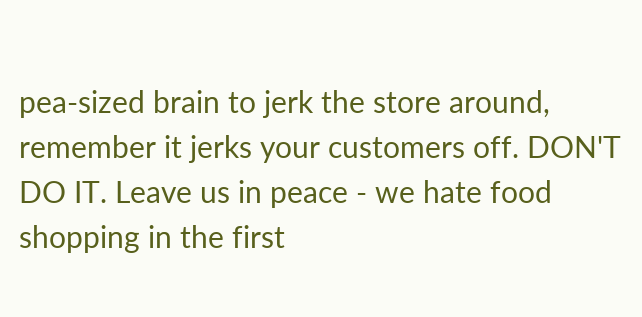pea-sized brain to jerk the store around, remember it jerks your customers off. DON'T DO IT. Leave us in peace - we hate food shopping in the first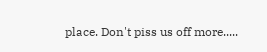place. Don't piss us off more.....